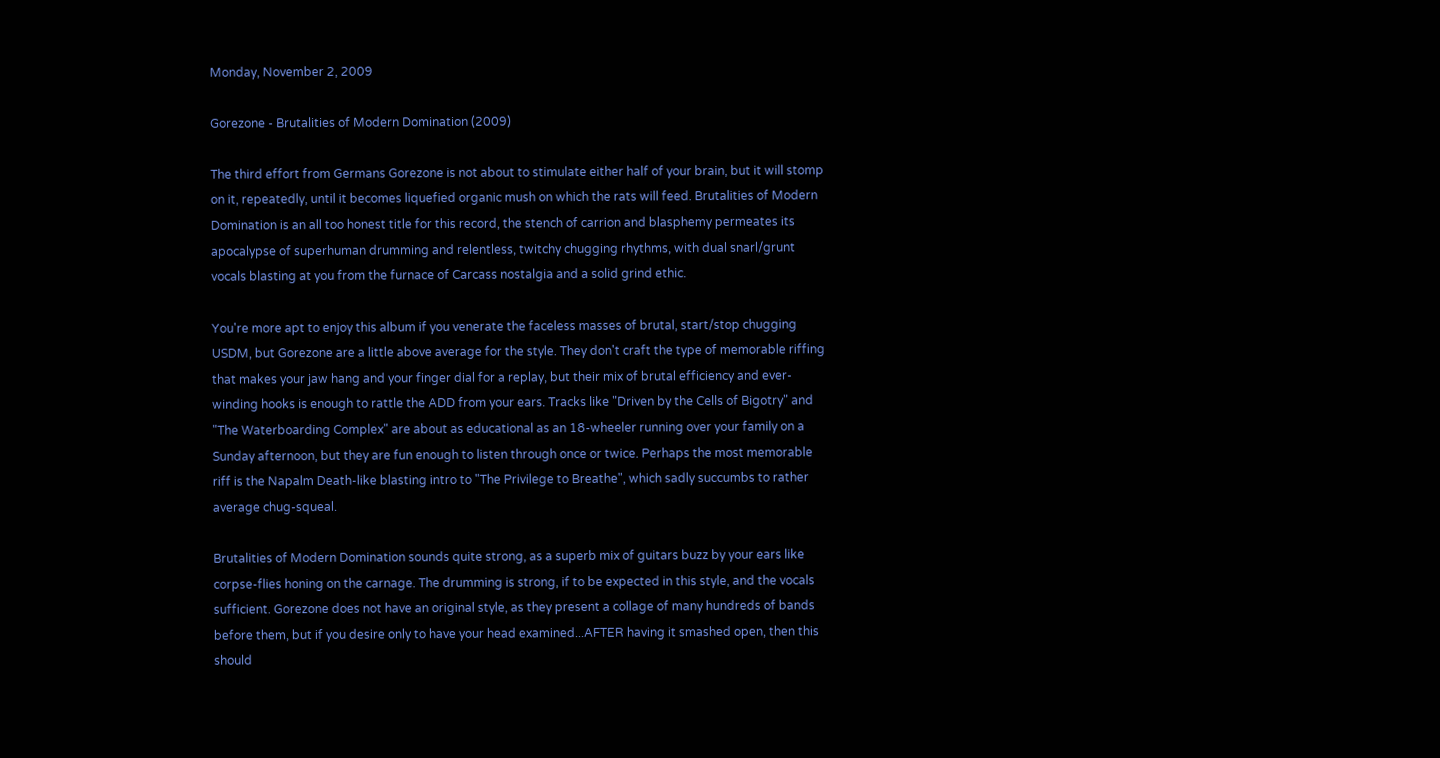Monday, November 2, 2009

Gorezone - Brutalities of Modern Domination (2009)

The third effort from Germans Gorezone is not about to stimulate either half of your brain, but it will stomp on it, repeatedly, until it becomes liquefied organic mush on which the rats will feed. Brutalities of Modern Domination is an all too honest title for this record, the stench of carrion and blasphemy permeates its apocalypse of superhuman drumming and relentless, twitchy chugging rhythms, with dual snarl/grunt vocals blasting at you from the furnace of Carcass nostalgia and a solid grind ethic.

You're more apt to enjoy this album if you venerate the faceless masses of brutal, start/stop chugging USDM, but Gorezone are a little above average for the style. They don't craft the type of memorable riffing that makes your jaw hang and your finger dial for a replay, but their mix of brutal efficiency and ever-winding hooks is enough to rattle the ADD from your ears. Tracks like "Driven by the Cells of Bigotry" and "The Waterboarding Complex" are about as educational as an 18-wheeler running over your family on a Sunday afternoon, but they are fun enough to listen through once or twice. Perhaps the most memorable riff is the Napalm Death-like blasting intro to "The Privilege to Breathe", which sadly succumbs to rather average chug-squeal.

Brutalities of Modern Domination sounds quite strong, as a superb mix of guitars buzz by your ears like corpse-flies honing on the carnage. The drumming is strong, if to be expected in this style, and the vocals sufficient. Gorezone does not have an original style, as they present a collage of many hundreds of bands before them, but if you desire only to have your head examined...AFTER having it smashed open, then this should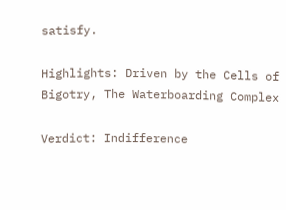satisfy.

Highlights: Driven by the Cells of Bigotry, The Waterboarding Complex

Verdict: Indifference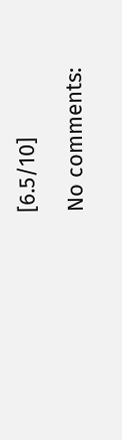[6.5/10]

No comments: